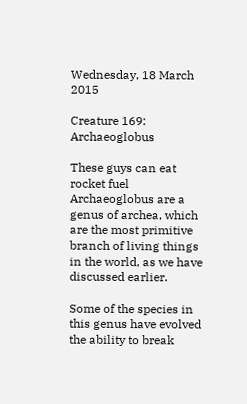Wednesday, 18 March 2015

Creature 169: Archaeoglobus

These guys can eat rocket fuel
Archaeoglobus are a genus of archea, which are the most primitive branch of living things in the world, as we have discussed earlier.

Some of the species in this genus have evolved the ability to break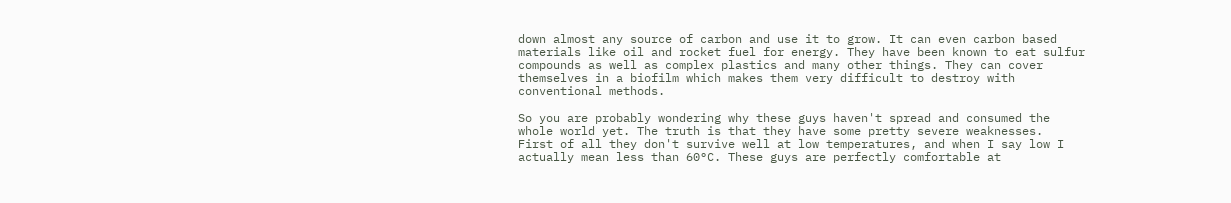down almost any source of carbon and use it to grow. It can even carbon based materials like oil and rocket fuel for energy. They have been known to eat sulfur compounds as well as complex plastics and many other things. They can cover themselves in a biofilm which makes them very difficult to destroy with conventional methods.

So you are probably wondering why these guys haven't spread and consumed the whole world yet. The truth is that they have some pretty severe weaknesses.  First of all they don't survive well at low temperatures, and when I say low I actually mean less than 60°C. These guys are perfectly comfortable at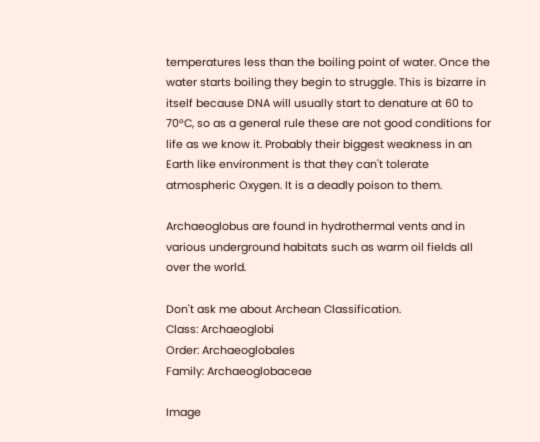temperatures less than the boiling point of water. Once the water starts boiling they begin to struggle. This is bizarre in itself because DNA will usually start to denature at 60 to 70°C, so as a general rule these are not good conditions for life as we know it. Probably their biggest weakness in an Earth like environment is that they can't tolerate atmospheric Oxygen. It is a deadly poison to them.

Archaeoglobus are found in hydrothermal vents and in various underground habitats such as warm oil fields all over the world.

Don't ask me about Archean Classification.
Class: Archaeoglobi
Order: Archaeoglobales
Family: Archaeoglobaceae

Image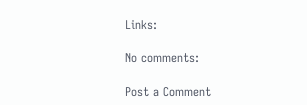Links:

No comments:

Post a Comment